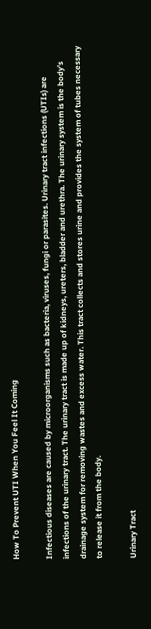How To Prevent UTI When You Feel It Coming

Infectious diseases are caused by microorganisms such as bacteria, viruses, fungi or parasites. Urinary tract infections (UTIs) are infections of the urinary tract. The urinary tract is made up of kidneys, ureters, bladder and urethra. The urinary system is the body’s drainage system for removing wastes and excess water. This tract collects and stores urine and provides the system of tubes necessary to release it from the body.

Urinary Tract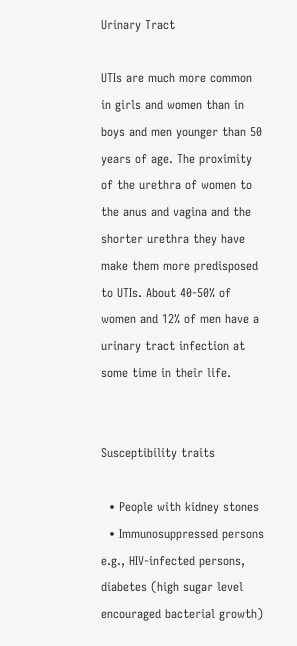Urinary Tract

UTIs are much more common in girls and women than in boys and men younger than 50 years of age. The proximity of the urethra of women to the anus and vagina and the shorter urethra they have make them more predisposed to UTIs. About 40-50% of women and 12% of men have a urinary tract infection at some time in their life.


Susceptibility traits

  • People with kidney stones
  • Immunosuppressed persons e.g., HIV-infected persons, diabetes (high sugar level encouraged bacterial growth)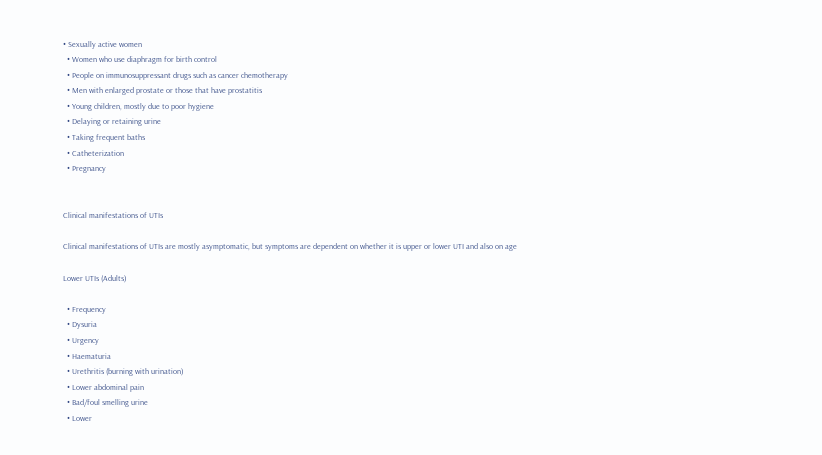• Sexually active women
  • Women who use diaphragm for birth control
  • People on immunosuppressant drugs such as cancer chemotherapy
  • Men with enlarged prostate or those that have prostatitis
  • Young children, mostly due to poor hygiene
  • Delaying or retaining urine
  • Taking frequent baths
  • Catheterization
  • Pregnancy


Clinical manifestations of UTIs

Clinical manifestations of UTIs are mostly asymptomatic, but symptoms are dependent on whether it is upper or lower UTI and also on age

Lower UTIs (Adults)

  • Frequency
  • Dysuria
  • Urgency
  • Haematuria
  • Urethritis (burning with urination)
  • Lower abdominal pain
  • Bad/foul smelling urine
  • Lower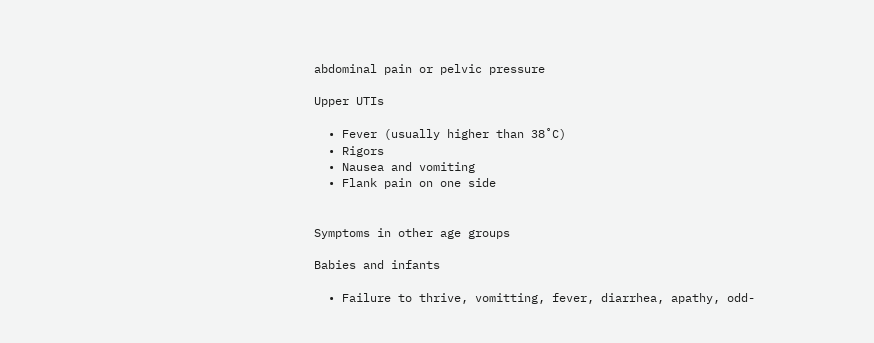abdominal pain or pelvic pressure

Upper UTIs

  • Fever (usually higher than 38˚C)
  • Rigors
  • Nausea and vomiting
  • Flank pain on one side


Symptoms in other age groups

Babies and infants

  • Failure to thrive, vomitting, fever, diarrhea, apathy, odd-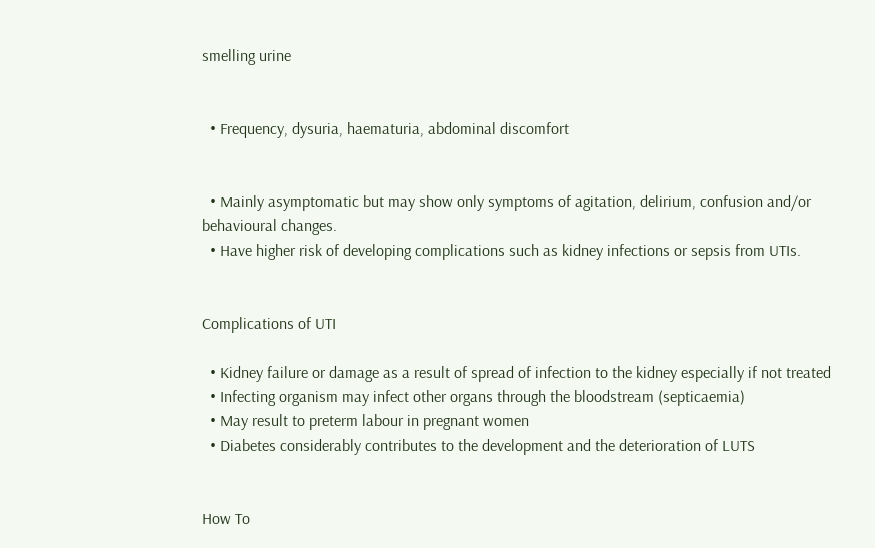smelling urine


  • Frequency, dysuria, haematuria, abdominal discomfort


  • Mainly asymptomatic but may show only symptoms of agitation, delirium, confusion and/or behavioural changes.
  • Have higher risk of developing complications such as kidney infections or sepsis from UTIs.


Complications of UTI

  • Kidney failure or damage as a result of spread of infection to the kidney especially if not treated
  • Infecting organism may infect other organs through the bloodstream (septicaemia)
  • May result to preterm labour in pregnant women
  • Diabetes considerably contributes to the development and the deterioration of LUTS


How To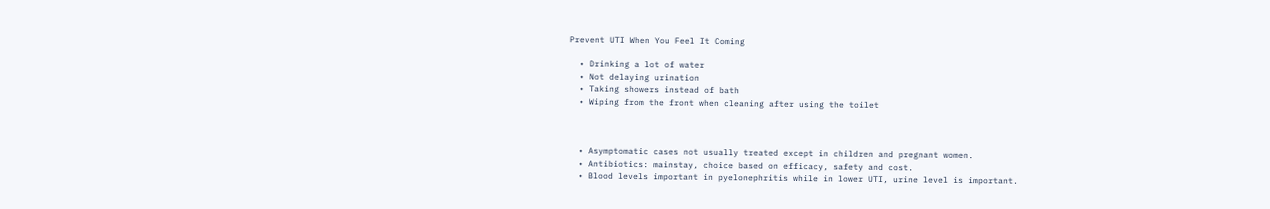Prevent UTI When You Feel It Coming

  • Drinking a lot of water
  • Not delaying urination
  • Taking showers instead of bath
  • Wiping from the front when cleaning after using the toilet



  • Asymptomatic cases not usually treated except in children and pregnant women.
  • Antibiotics: mainstay, choice based on efficacy, safety and cost.
  • Blood levels important in pyelonephritis while in lower UTI, urine level is important.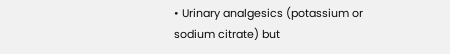• Urinary analgesics (potassium or sodium citrate) but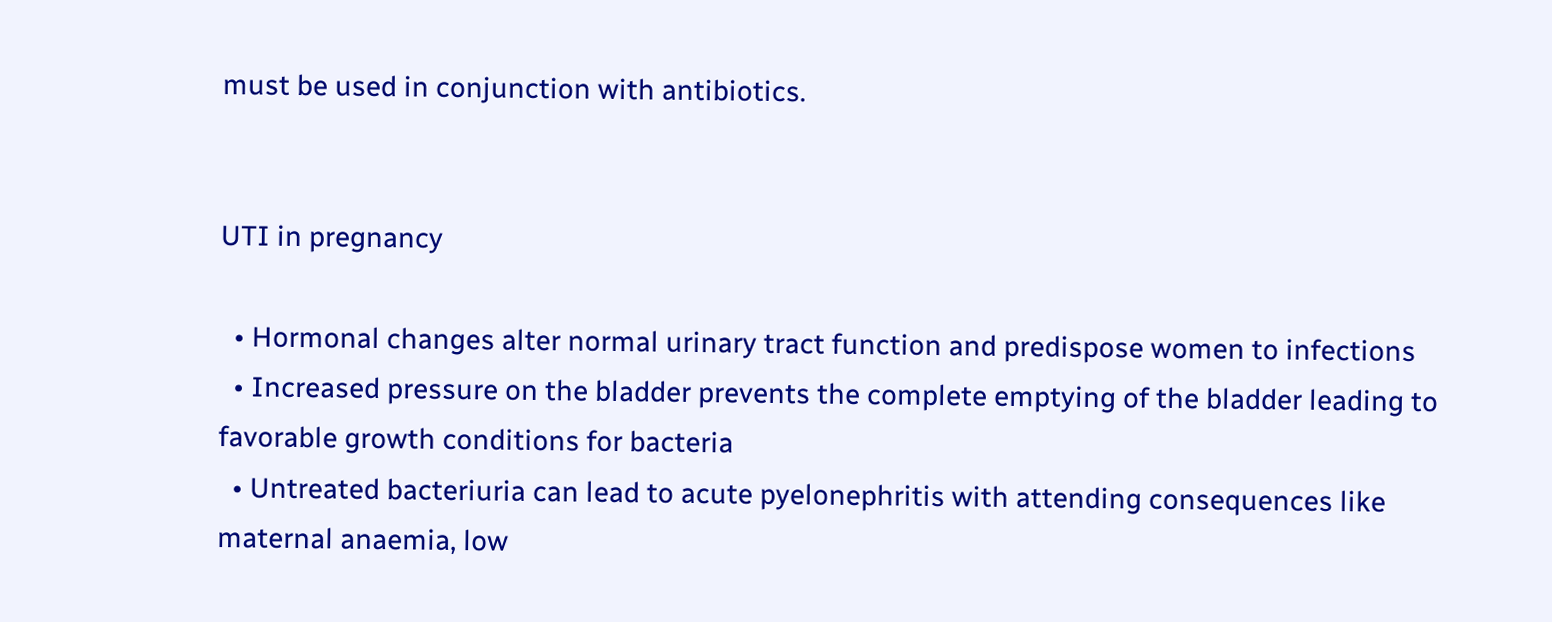must be used in conjunction with antibiotics.


UTI in pregnancy

  • Hormonal changes alter normal urinary tract function and predispose women to infections
  • Increased pressure on the bladder prevents the complete emptying of the bladder leading to favorable growth conditions for bacteria
  • Untreated bacteriuria can lead to acute pyelonephritis with attending consequences like maternal anaemia, low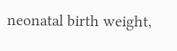neonatal birth weight,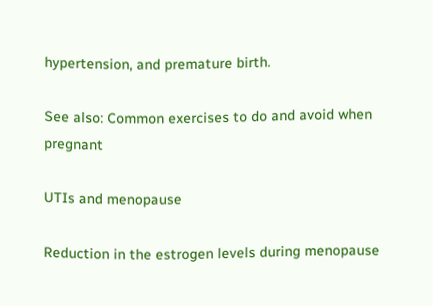hypertension, and premature birth.

See also: Common exercises to do and avoid when pregnant

UTIs and menopause

Reduction in the estrogen levels during menopause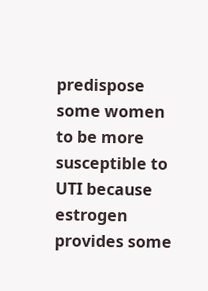predispose some women to be more susceptible to UTI because estrogen provides some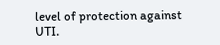level of protection against UTI.